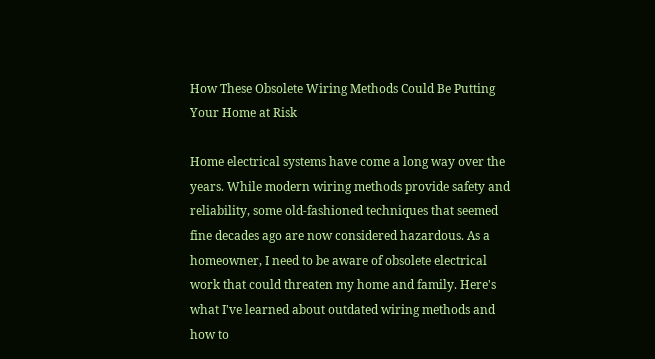How These Obsolete Wiring Methods Could Be Putting Your Home at Risk

Home electrical systems have come a long way over the years. While modern wiring methods provide safety and reliability, some old-fashioned techniques that seemed fine decades ago are now considered hazardous. As a homeowner, I need to be aware of obsolete electrical work that could threaten my home and family. Here's what I've learned about outdated wiring methods and how to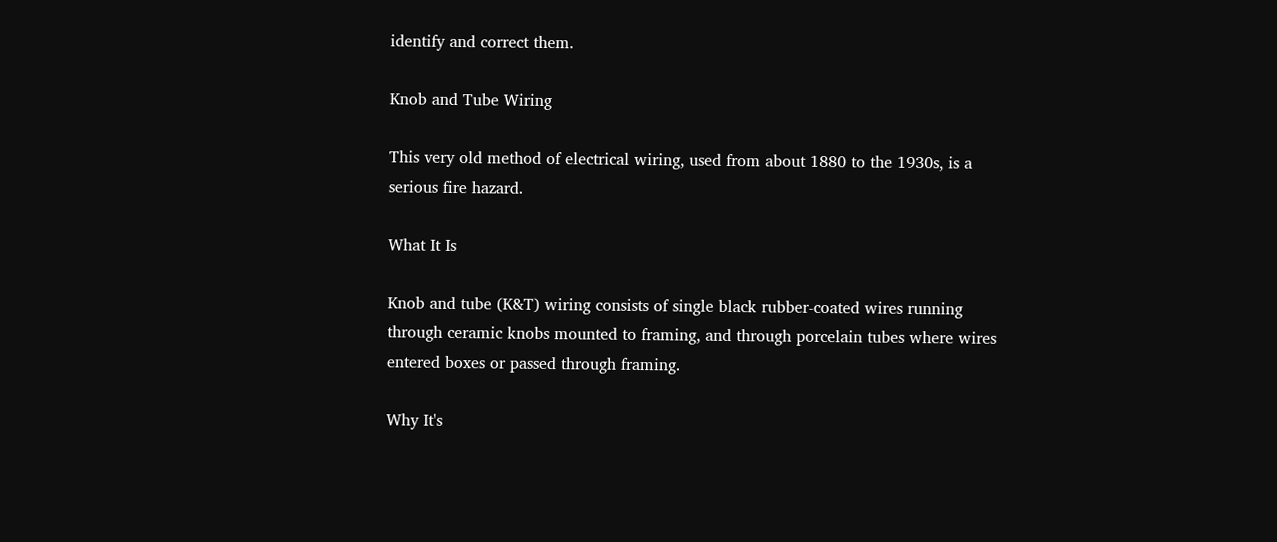identify and correct them.

Knob and Tube Wiring

This very old method of electrical wiring, used from about 1880 to the 1930s, is a serious fire hazard.

What It Is

Knob and tube (K&T) wiring consists of single black rubber-coated wires running through ceramic knobs mounted to framing, and through porcelain tubes where wires entered boxes or passed through framing.

Why It's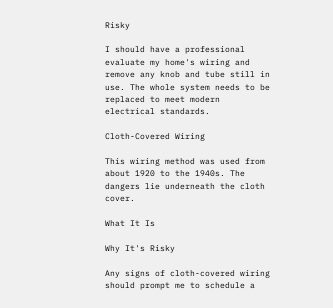Risky

I should have a professional evaluate my home's wiring and remove any knob and tube still in use. The whole system needs to be replaced to meet modern electrical standards.

Cloth-Covered Wiring

This wiring method was used from about 1920 to the 1940s. The dangers lie underneath the cloth cover.

What It Is

Why It's Risky

Any signs of cloth-covered wiring should prompt me to schedule a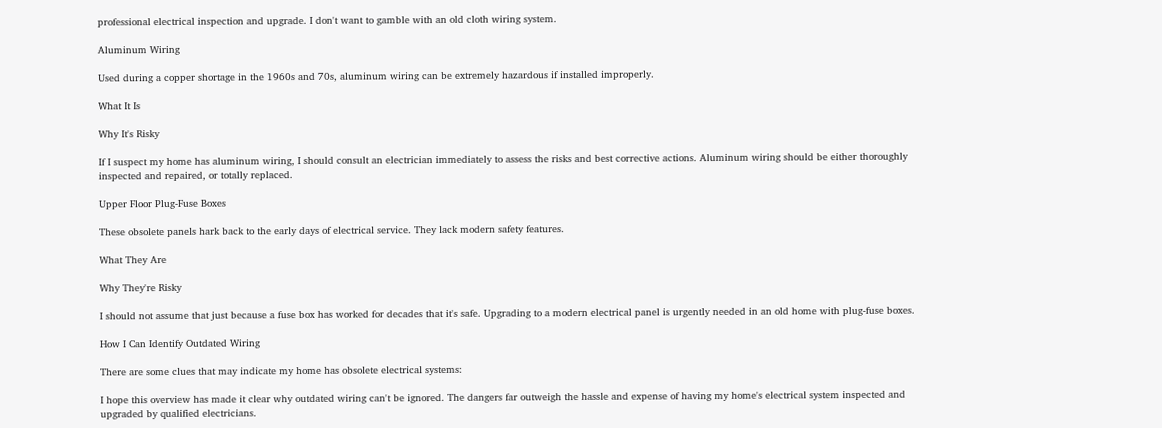professional electrical inspection and upgrade. I don't want to gamble with an old cloth wiring system.

Aluminum Wiring

Used during a copper shortage in the 1960s and 70s, aluminum wiring can be extremely hazardous if installed improperly.

What It Is

Why It's Risky

If I suspect my home has aluminum wiring, I should consult an electrician immediately to assess the risks and best corrective actions. Aluminum wiring should be either thoroughly inspected and repaired, or totally replaced.

Upper Floor Plug-Fuse Boxes

These obsolete panels hark back to the early days of electrical service. They lack modern safety features.

What They Are

Why They're Risky

I should not assume that just because a fuse box has worked for decades that it's safe. Upgrading to a modern electrical panel is urgently needed in an old home with plug-fuse boxes.

How I Can Identify Outdated Wiring

There are some clues that may indicate my home has obsolete electrical systems:

I hope this overview has made it clear why outdated wiring can't be ignored. The dangers far outweigh the hassle and expense of having my home's electrical system inspected and upgraded by qualified electricians.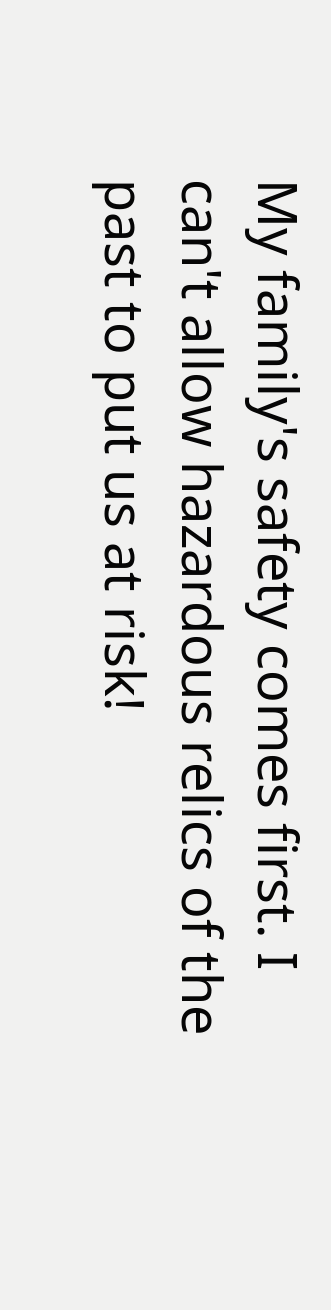My family's safety comes first. I can't allow hazardous relics of the past to put us at risk!